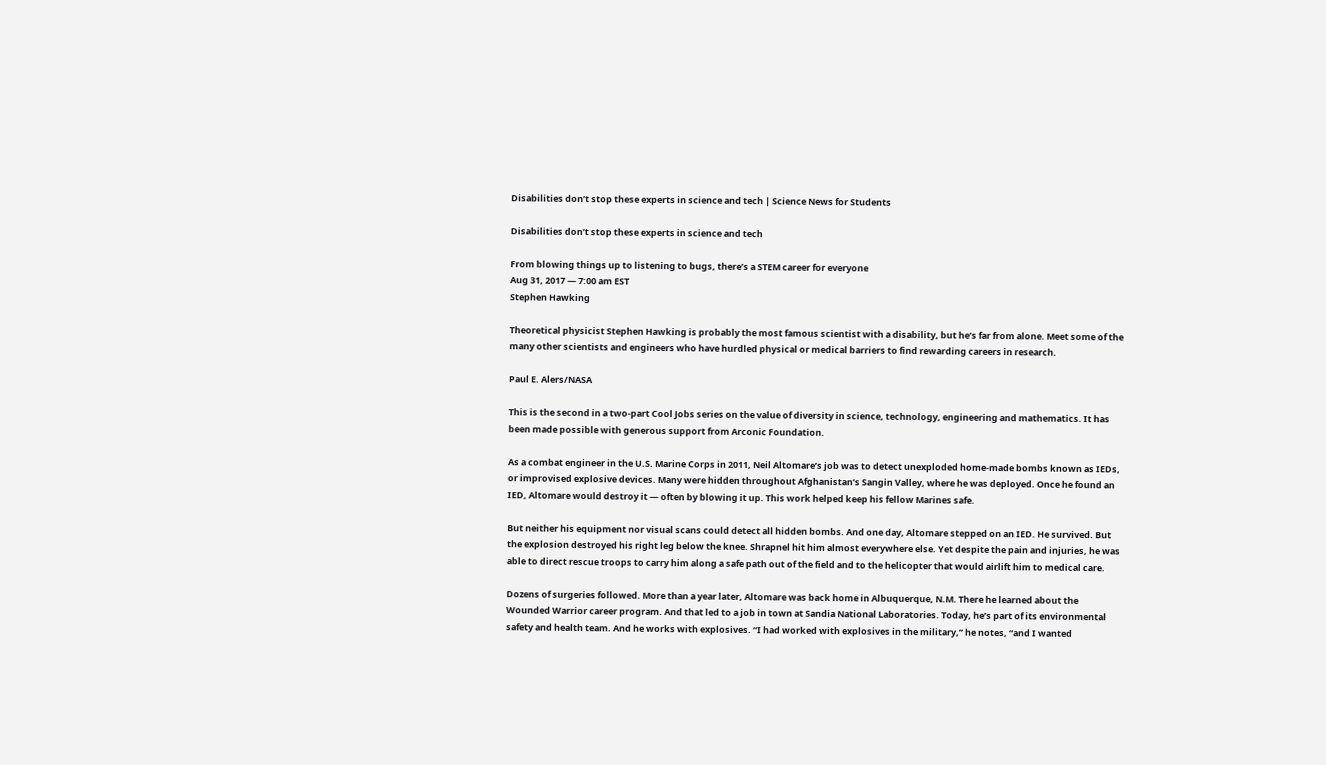Disabilities don’t stop these experts in science and tech | Science News for Students

Disabilities don’t stop these experts in science and tech

From blowing things up to listening to bugs, there’s a STEM career for everyone
Aug 31, 2017 — 7:00 am EST
Stephen Hawking

Theoretical physicist Stephen Hawking is probably the most famous scientist with a disability, but he’s far from alone. Meet some of the many other scientists and engineers who have hurdled physical or medical barriers to find rewarding careers in research.

Paul E. Alers/NASA

This is the second in a two-part Cool Jobs series on the value of diversity in science, technology, engineering and mathematics. It has been made possible with generous support from Arconic Foundation.

As a combat engineer in the U.S. Marine Corps in 2011, Neil Altomare’s job was to detect unexploded home-made bombs known as IEDs, or improvised explosive devices. Many were hidden throughout Afghanistan’s Sangin Valley, where he was deployed. Once he found an IED, Altomare would destroy it — often by blowing it up. This work helped keep his fellow Marines safe.

But neither his equipment nor visual scans could detect all hidden bombs. And one day, Altomare stepped on an IED. He survived. But the explosion destroyed his right leg below the knee. Shrapnel hit him almost everywhere else. Yet despite the pain and injuries, he was able to direct rescue troops to carry him along a safe path out of the field and to the helicopter that would airlift him to medical care.

Dozens of surgeries followed. More than a year later, Altomare was back home in Albuquerque, N.M. There he learned about the Wounded Warrior career program. And that led to a job in town at Sandia National Laboratories. Today, he’s part of its environmental safety and health team. And he works with explosives. “I had worked with explosives in the military,” he notes, “and I wanted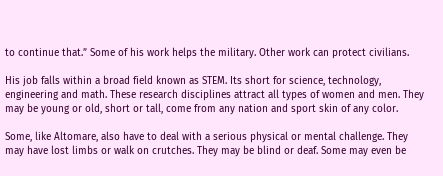to continue that.” Some of his work helps the military. Other work can protect civilians.

His job falls within a broad field known as STEM. Its short for science, technology, engineering and math. These research disciplines attract all types of women and men. They may be young or old, short or tall, come from any nation and sport skin of any color.

Some, like Altomare, also have to deal with a serious physical or mental challenge. They may have lost limbs or walk on crutches. They may be blind or deaf. Some may even be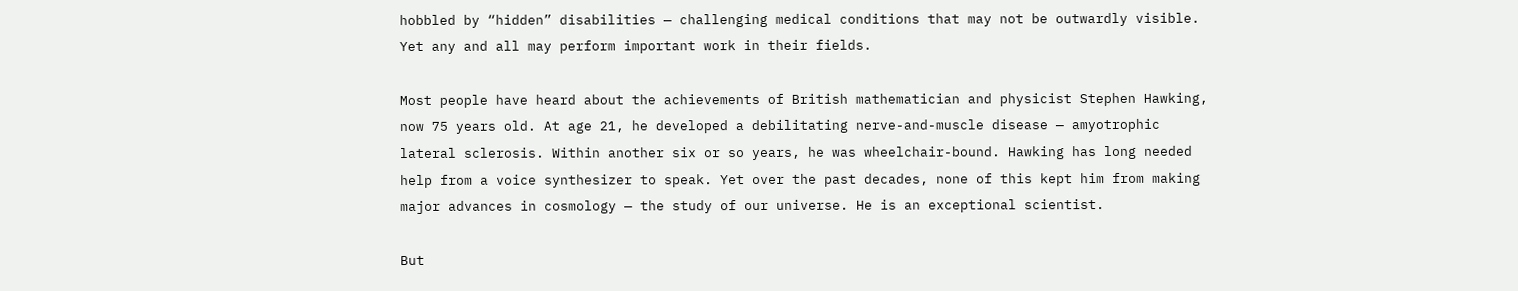hobbled by “hidden” disabilities — challenging medical conditions that may not be outwardly visible. Yet any and all may perform important work in their fields.

Most people have heard about the achievements of British mathematician and physicist Stephen Hawking, now 75 years old. At age 21, he developed a debilitating nerve-and-muscle disease — amyotrophic lateral sclerosis. Within another six or so years, he was wheelchair-bound. Hawking has long needed help from a voice synthesizer to speak. Yet over the past decades, none of this kept him from making major advances in cosmology — the study of our universe. He is an exceptional scientist.

But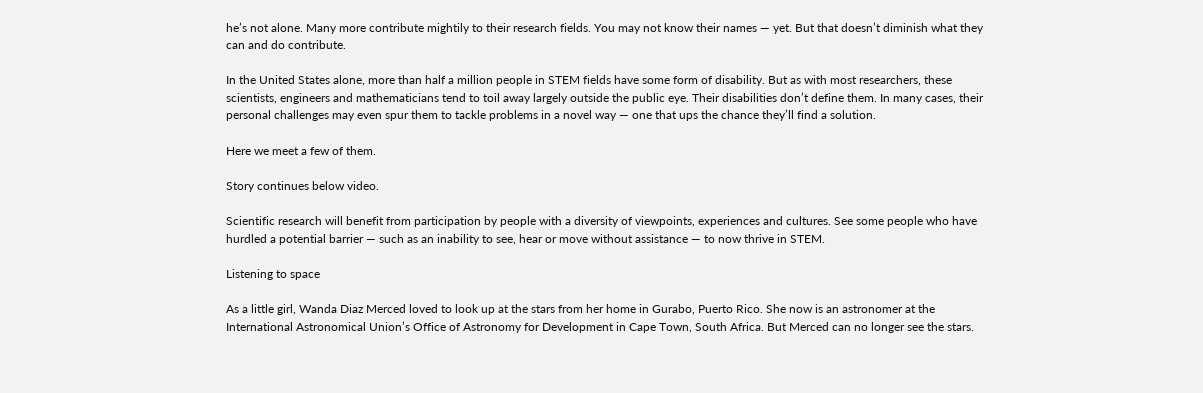he’s not alone. Many more contribute mightily to their research fields. You may not know their names — yet. But that doesn’t diminish what they can and do contribute.

In the United States alone, more than half a million people in STEM fields have some form of disability. But as with most researchers, these scientists, engineers and mathematicians tend to toil away largely outside the public eye. Their disabilities don’t define them. In many cases, their personal challenges may even spur them to tackle problems in a novel way — one that ups the chance they’ll find a solution.

Here we meet a few of them.

Story continues below video.

Scientific research will benefit from participation by people with a diversity of viewpoints, experiences and cultures. See some people who have hurdled a potential barrier — such as an inability to see, hear or move without assistance — to now thrive in STEM.

Listening to space

As a little girl, Wanda Diaz Merced loved to look up at the stars from her home in Gurabo, Puerto Rico. She now is an astronomer at the International Astronomical Union’s Office of Astronomy for Development in Cape Town, South Africa. But Merced can no longer see the stars.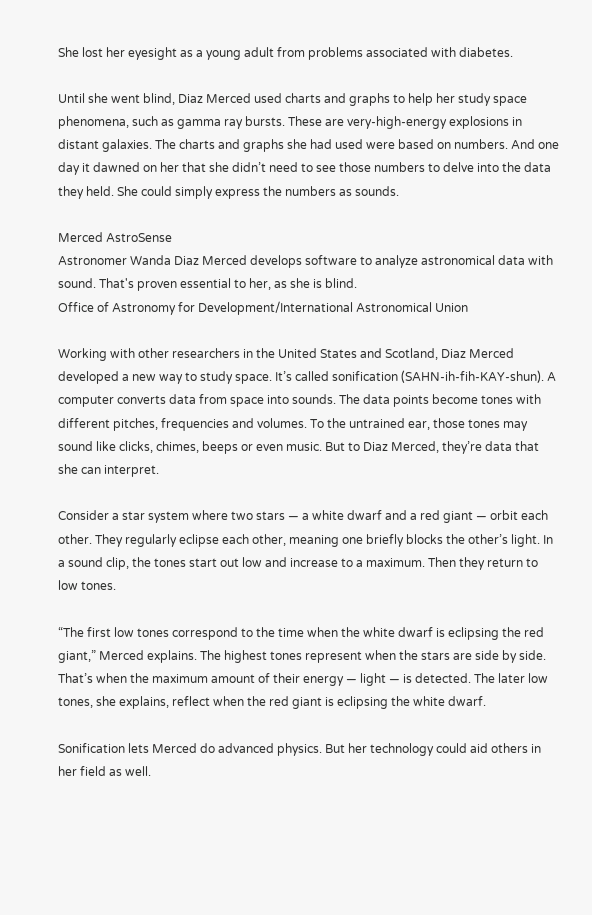She lost her eyesight as a young adult from problems associated with diabetes.

Until she went blind, Diaz Merced used charts and graphs to help her study space phenomena, such as gamma ray bursts. These are very-high-energy explosions in distant galaxies. The charts and graphs she had used were based on numbers. And one day it dawned on her that she didn’t need to see those numbers to delve into the data they held. She could simply express the numbers as sounds.

Merced AstroSense
Astronomer Wanda Diaz Merced develops software to analyze astronomical data with sound. That's proven essential to her, as she is blind.
Office of Astronomy for Development/International Astronomical Union

Working with other researchers in the United States and Scotland, Diaz Merced developed a new way to study space. It’s called sonification (SAHN-ih-fih-KAY-shun). A computer converts data from space into sounds. The data points become tones with different pitches, frequencies and volumes. To the untrained ear, those tones may sound like clicks, chimes, beeps or even music. But to Diaz Merced, they’re data that she can interpret.

Consider a star system where two stars — a white dwarf and a red giant — orbit each other. They regularly eclipse each other, meaning one briefly blocks the other’s light. In a sound clip, the tones start out low and increase to a maximum. Then they return to low tones.

“The first low tones correspond to the time when the white dwarf is eclipsing the red giant,” Merced explains. The highest tones represent when the stars are side by side. That’s when the maximum amount of their energy — light — is detected. The later low tones, she explains, reflect when the red giant is eclipsing the white dwarf.

Sonification lets Merced do advanced physics. But her technology could aid others in her field as well.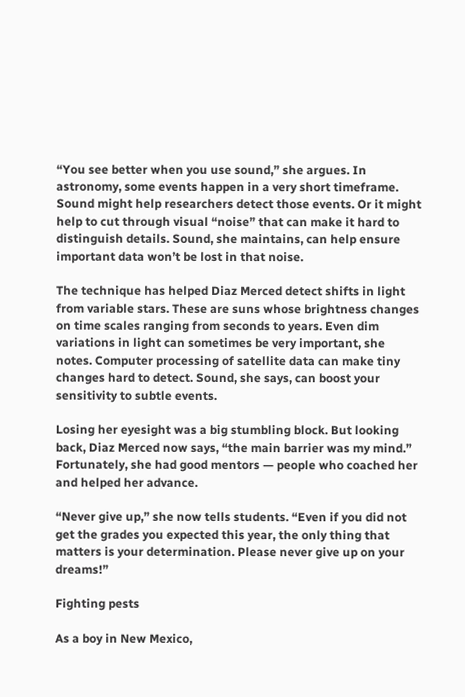“You see better when you use sound,” she argues. In astronomy, some events happen in a very short timeframe. Sound might help researchers detect those events. Or it might help to cut through visual “noise” that can make it hard to distinguish details. Sound, she maintains, can help ensure important data won’t be lost in that noise.

The technique has helped Diaz Merced detect shifts in light from variable stars. These are suns whose brightness changes on time scales ranging from seconds to years. Even dim variations in light can sometimes be very important, she notes. Computer processing of satellite data can make tiny changes hard to detect. Sound, she says, can boost your sensitivity to subtle events.

Losing her eyesight was a big stumbling block. But looking back, Diaz Merced now says, “the main barrier was my mind.” Fortunately, she had good mentors — people who coached her and helped her advance.

“Never give up,” she now tells students. “Even if you did not get the grades you expected this year, the only thing that matters is your determination. Please never give up on your dreams!”

Fighting pests

As a boy in New Mexico,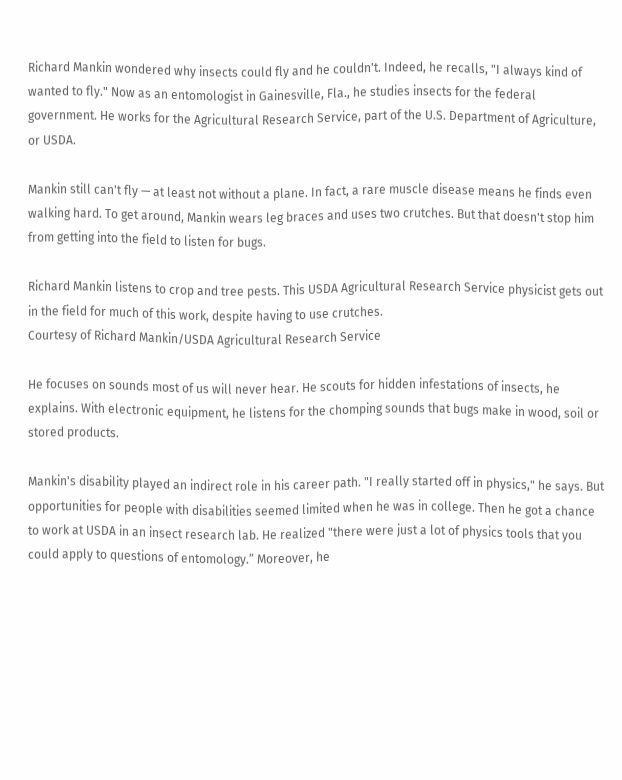Richard Mankin wondered why insects could fly and he couldn't. Indeed, he recalls, "I always kind of wanted to fly." Now as an entomologist in Gainesville, Fla., he studies insects for the federal government. He works for the Agricultural Research Service, part of the U.S. Department of Agriculture, or USDA.

Mankin still can't fly — at least not without a plane. In fact, a rare muscle disease means he finds even walking hard. To get around, Mankin wears leg braces and uses two crutches. But that doesn't stop him from getting into the field to listen for bugs.

Richard Mankin listens to crop and tree pests. This USDA Agricultural Research Service physicist gets out in the field for much of this work, despite having to use crutches.
Courtesy of Richard Mankin/USDA Agricultural Research Service

He focuses on sounds most of us will never hear. He scouts for hidden infestations of insects, he explains. With electronic equipment, he listens for the chomping sounds that bugs make in wood, soil or stored products.

Mankin's disability played an indirect role in his career path. "I really started off in physics," he says. But opportunities for people with disabilities seemed limited when he was in college. Then he got a chance to work at USDA in an insect research lab. He realized "there were just a lot of physics tools that you could apply to questions of entomology.” Moreover, he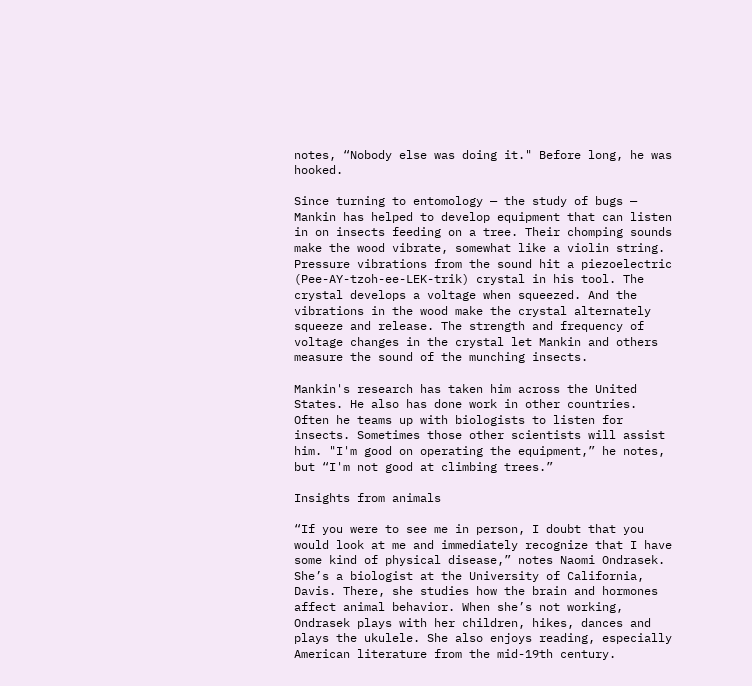notes, “Nobody else was doing it." Before long, he was hooked.

Since turning to entomology — the study of bugs — Mankin has helped to develop equipment that can listen in on insects feeding on a tree. Their chomping sounds make the wood vibrate, somewhat like a violin string. Pressure vibrations from the sound hit a piezoelectric (Pee-AY-tzoh-ee-LEK-trik) crystal in his tool. The crystal develops a voltage when squeezed. And the vibrations in the wood make the crystal alternately squeeze and release. The strength and frequency of voltage changes in the crystal let Mankin and others measure the sound of the munching insects.

Mankin's research has taken him across the United States. He also has done work in other countries. Often he teams up with biologists to listen for insects. Sometimes those other scientists will assist him. "I'm good on operating the equipment,” he notes, but “I'm not good at climbing trees.”

Insights from animals

“If you were to see me in person, I doubt that you would look at me and immediately recognize that I have some kind of physical disease,” notes Naomi Ondrasek. She’s a biologist at the University of California, Davis. There, she studies how the brain and hormones affect animal behavior. When she’s not working, Ondrasek plays with her children, hikes, dances and plays the ukulele. She also enjoys reading, especially American literature from the mid-19th century.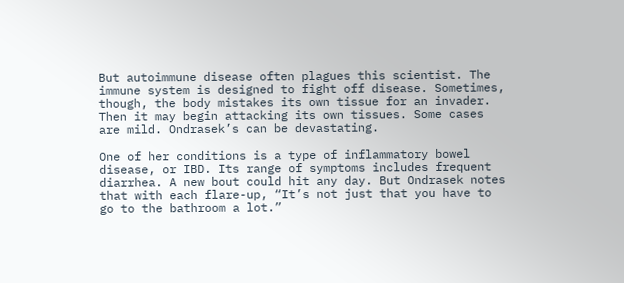But autoimmune disease often plagues this scientist. The immune system is designed to fight off disease. Sometimes, though, the body mistakes its own tissue for an invader. Then it may begin attacking its own tissues. Some cases are mild. Ondrasek’s can be devastating.

One of her conditions is a type of inflammatory bowel disease, or IBD. Its range of symptoms includes frequent diarrhea. A new bout could hit any day. But Ondrasek notes that with each flare-up, “It’s not just that you have to go to the bathroom a lot.”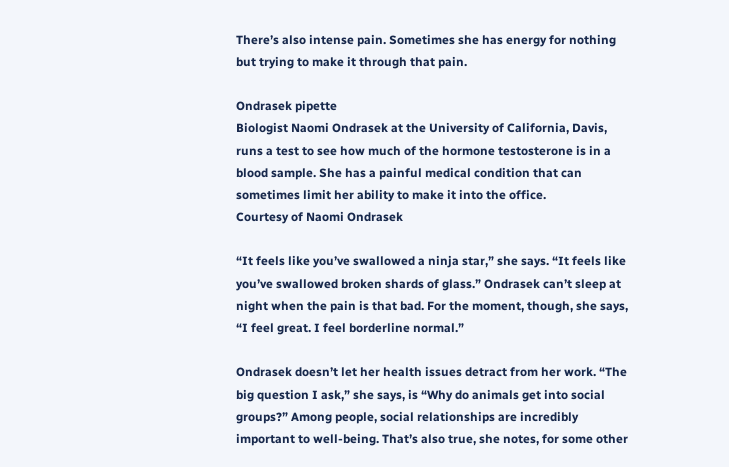There’s also intense pain. Sometimes she has energy for nothing but trying to make it through that pain.

Ondrasek pipette
Biologist Naomi Ondrasek at the University of California, Davis, runs a test to see how much of the hormone testosterone is in a blood sample. She has a painful medical condition that can sometimes limit her ability to make it into the office.
Courtesy of Naomi Ondrasek

“It feels like you’ve swallowed a ninja star,” she says. “It feels like you’ve swallowed broken shards of glass.” Ondrasek can’t sleep at night when the pain is that bad. For the moment, though, she says, “I feel great. I feel borderline normal.”

Ondrasek doesn’t let her health issues detract from her work. “The big question I ask,” she says, is “Why do animals get into social groups?” Among people, social relationships are incredibly important to well-being. That’s also true, she notes, for some other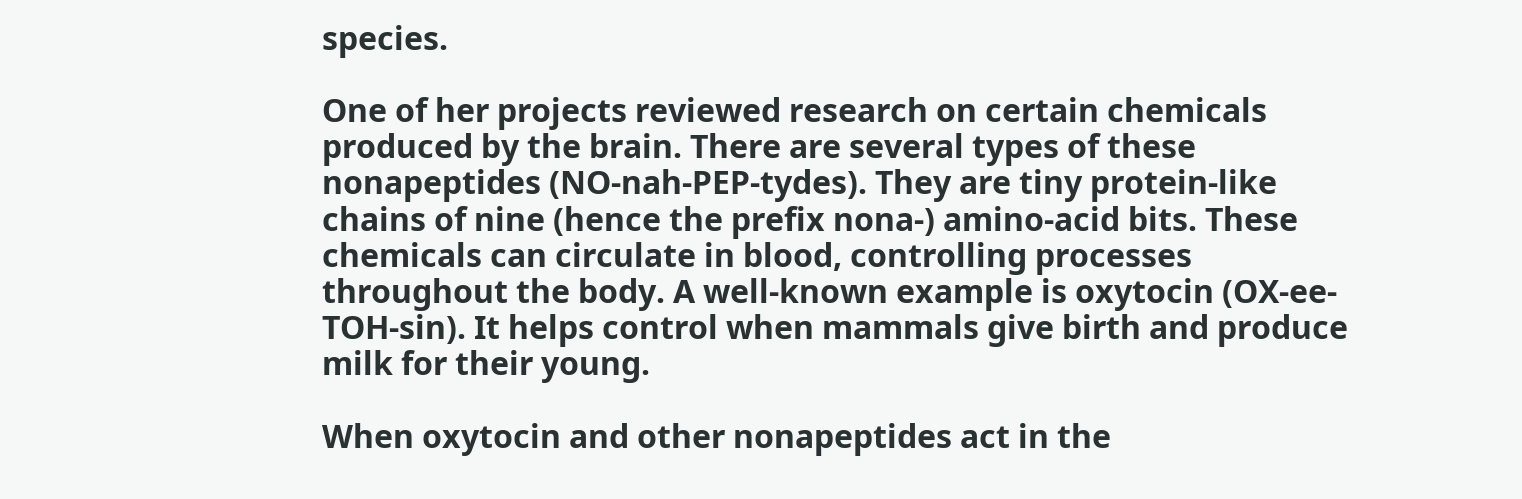species.

One of her projects reviewed research on certain chemicals produced by the brain. There are several types of these nonapeptides (NO-nah-PEP-tydes). They are tiny protein-like chains of nine (hence the prefix nona-) amino-acid bits. These chemicals can circulate in blood, controlling processes throughout the body. A well-known example is oxytocin (OX-ee-TOH-sin). It helps control when mammals give birth and produce milk for their young.

When oxytocin and other nonapeptides act in the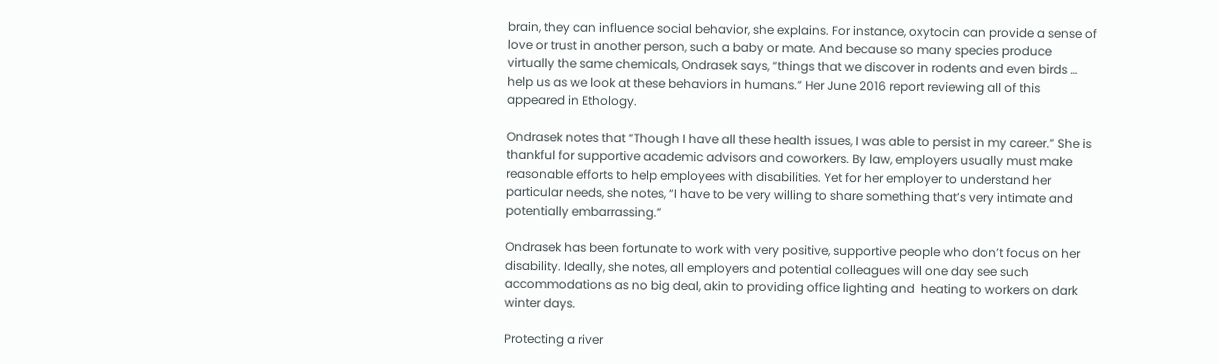brain, they can influence social behavior, she explains. For instance, oxytocin can provide a sense of love or trust in another person, such a baby or mate. And because so many species produce virtually the same chemicals, Ondrasek says, “things that we discover in rodents and even birds … help us as we look at these behaviors in humans.” Her June 2016 report reviewing all of this appeared in Ethology.

Ondrasek notes that “Though I have all these health issues, I was able to persist in my career.” She is thankful for supportive academic advisors and coworkers. By law, employers usually must make reasonable efforts to help employees with disabilities. Yet for her employer to understand her particular needs, she notes, “I have to be very willing to share something that’s very intimate and potentially embarrassing.”

Ondrasek has been fortunate to work with very positive, supportive people who don’t focus on her disability. Ideally, she notes, all employers and potential colleagues will one day see such accommodations as no big deal, akin to providing office lighting and  heating to workers on dark winter days.

Protecting a river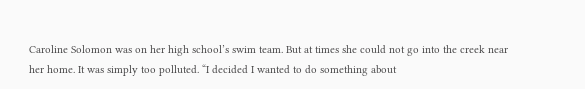Caroline Solomon was on her high school’s swim team. But at times she could not go into the creek near her home. It was simply too polluted. “I decided I wanted to do something about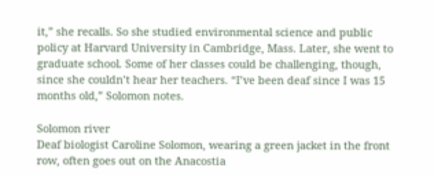it,” she recalls. So she studied environmental science and public policy at Harvard University in Cambridge, Mass. Later, she went to graduate school. Some of her classes could be challenging, though, since she couldn’t hear her teachers. “I’ve been deaf since I was 15 months old,” Solomon notes.

Solomon river
Deaf biologist Caroline Solomon, wearing a green jacket in the front row, often goes out on the Anacostia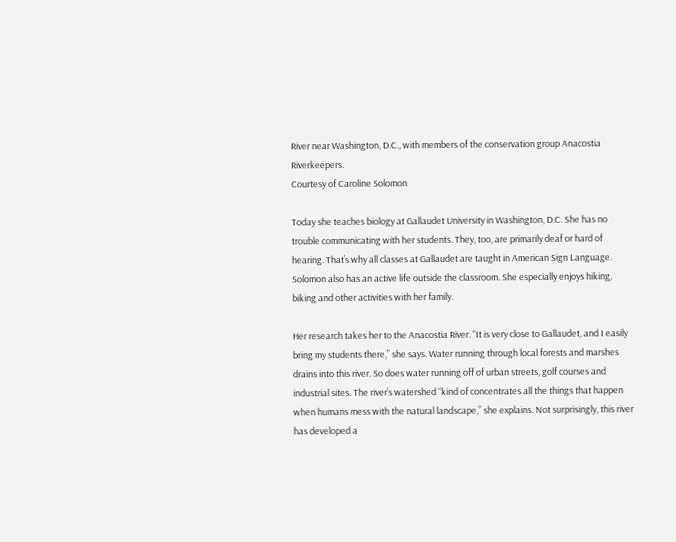River near Washington, D.C., with members of the conservation group Anacostia Riverkeepers.
Courtesy of Caroline Solomon

Today she teaches biology at Gallaudet University in Washington, D.C. She has no trouble communicating with her students. They, too, are primarily deaf or hard of hearing. That’s why all classes at Gallaudet are taught in American Sign Language. Solomon also has an active life outside the classroom. She especially enjoys hiking, biking and other activities with her family.

Her research takes her to the Anacostia River. “It is very close to Gallaudet, and I easily bring my students there,” she says. Water running through local forests and marshes drains into this river. So does water running off of urban streets, golf courses and industrial sites. The river’s watershed “kind of concentrates all the things that happen when humans mess with the natural landscape,” she explains. Not surprisingly, this river has developed a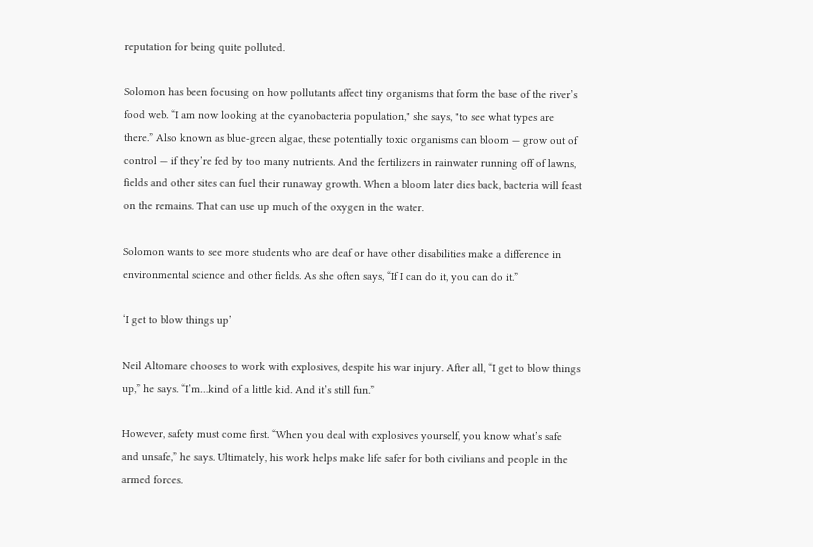reputation for being quite polluted.

Solomon has been focusing on how pollutants affect tiny organisms that form the base of the river’s food web. “I am now looking at the cyanobacteria population," she says, "to see what types are there.” Also known as blue-green algae, these potentially toxic organisms can bloom — grow out of control — if they’re fed by too many nutrients. And the fertilizers in rainwater running off of lawns, fields and other sites can fuel their runaway growth. When a bloom later dies back, bacteria will feast on the remains. That can use up much of the oxygen in the water.

Solomon wants to see more students who are deaf or have other disabilities make a difference in environmental science and other fields. As she often says, “If I can do it, you can do it.”

‘I get to blow things up’

Neil Altomare chooses to work with explosives, despite his war injury. After all, “I get to blow things up,” he says. “I’m…kind of a little kid. And it’s still fun.”

However, safety must come first. “When you deal with explosives yourself, you know what’s safe and unsafe,” he says. Ultimately, his work helps make life safer for both civilians and people in the armed forces.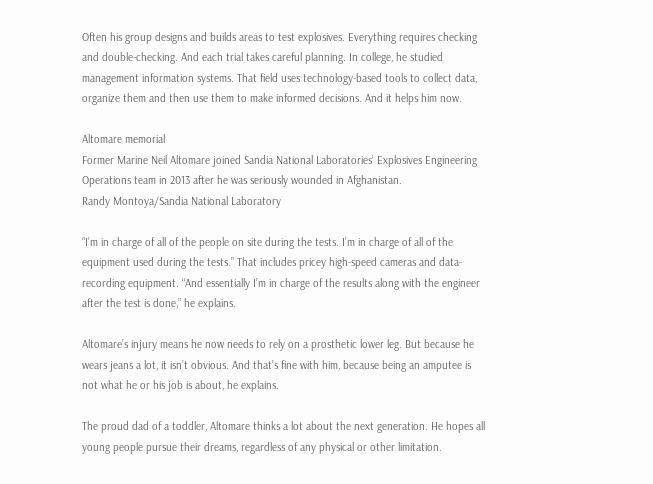Often his group designs and builds areas to test explosives. Everything requires checking and double-checking. And each trial takes careful planning. In college, he studied management information systems. That field uses technology-based tools to collect data, organize them and then use them to make informed decisions. And it helps him now.

Altomare memorial
Former Marine Neil Altomare joined Sandia National Laboratories’ Explosives Engineering Operations team in 2013 after he was seriously wounded in Afghanistan.
Randy Montoya/Sandia National Laboratory

“I’m in charge of all of the people on site during the tests. I’m in charge of all of the equipment used during the tests.” That includes pricey high-speed cameras and data-recording equipment. “And essentially I’m in charge of the results along with the engineer after the test is done,” he explains.

Altomare’s injury means he now needs to rely on a prosthetic lower leg. But because he wears jeans a lot, it isn’t obvious. And that’s fine with him, because being an amputee is not what he or his job is about, he explains.

The proud dad of a toddler, Altomare thinks a lot about the next generation. He hopes all young people pursue their dreams, regardless of any physical or other limitation.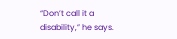“Don’t call it a disability,” he says.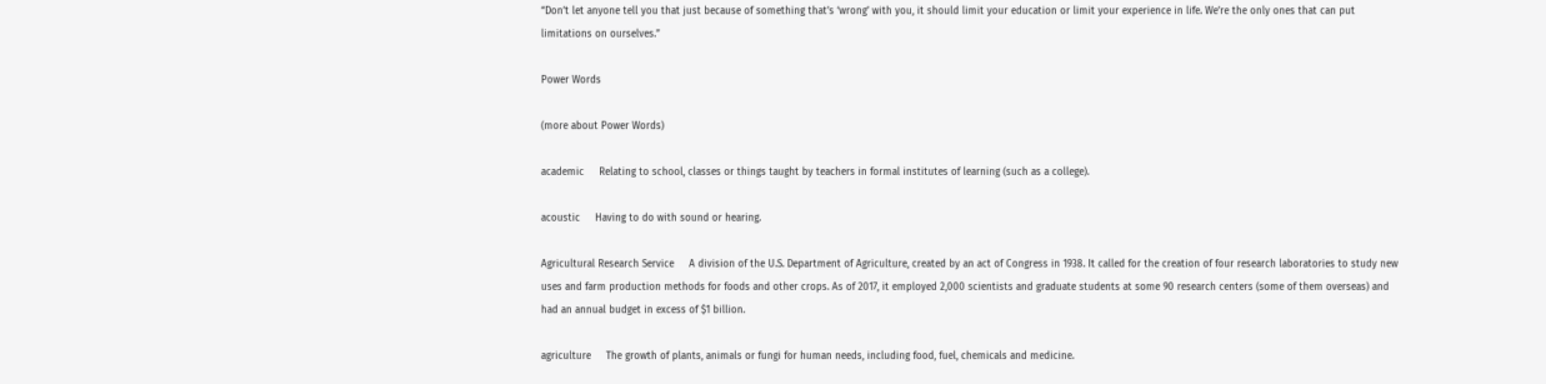“Don’t let anyone tell you that just because of something that’s ‘wrong’ with you, it should limit your education or limit your experience in life. We’re the only ones that can put limitations on ourselves.”

Power Words

(more about Power Words)

academic     Relating to school, classes or things taught by teachers in formal institutes of learning (such as a college).

acoustic     Having to do with sound or hearing.

Agricultural Research Service     A division of the U.S. Department of Agriculture, created by an act of Congress in 1938. It called for the creation of four research laboratories to study new uses and farm production methods for foods and other crops. As of 2017, it employed 2,000 scientists and graduate students at some 90 research centers (some of them overseas) and had an annual budget in excess of $1 billion.

agriculture     The growth of plants, animals or fungi for human needs, including food, fuel, chemicals and medicine.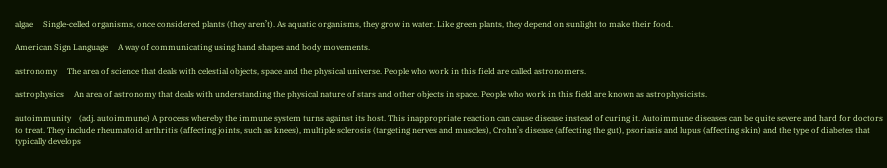algae     Single-celled organisms, once considered plants (they aren’t). As aquatic organisms, they grow in water. Like green plants, they depend on sunlight to make their food.

American Sign Language     A way of communicating using hand shapes and body movements.

astronomy     The area of science that deals with celestial objects, space and the physical universe. People who work in this field are called astronomers.

astrophysics     An area of astronomy that deals with understanding the physical nature of stars and other objects in space. People who work in this field are known as astrophysicists.

autoimmunity    (adj. autoimmune) A process whereby the immune system turns against its host. This inappropriate reaction can cause disease instead of curing it. Autoimmune diseases can be quite severe and hard for doctors to treat. They include rheumatoid arthritis (affecting joints, such as knees), multiple sclerosis (targeting nerves and muscles), Crohn’s disease (affecting the gut), psoriasis and lupus (affecting skin) and the type of diabetes that typically develops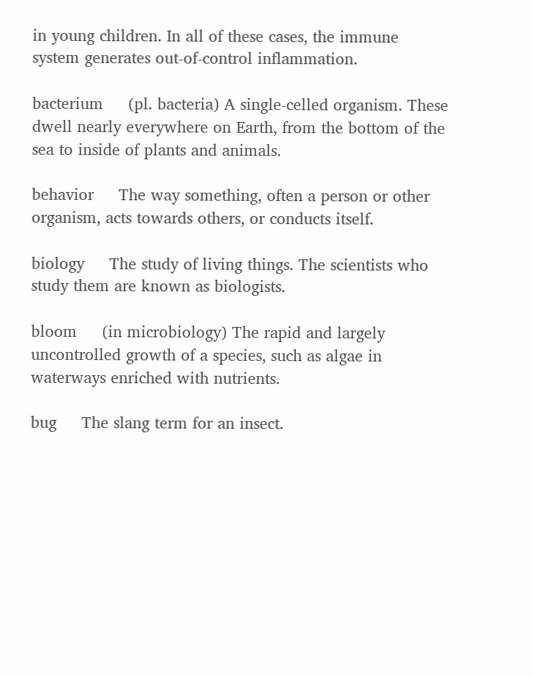in young children. In all of these cases, the immune system generates out-of-control inflammation.

bacterium     (pl. bacteria) A single-celled organism. These dwell nearly everywhere on Earth, from the bottom of the sea to inside of plants and animals.

behavior     The way something, often a person or other organism, acts towards others, or conducts itself.

biology     The study of living things. The scientists who study them are known as biologists.

bloom     (in microbiology) The rapid and largely uncontrolled growth of a species, such as algae in waterways enriched with nutrients.

bug     The slang term for an insect.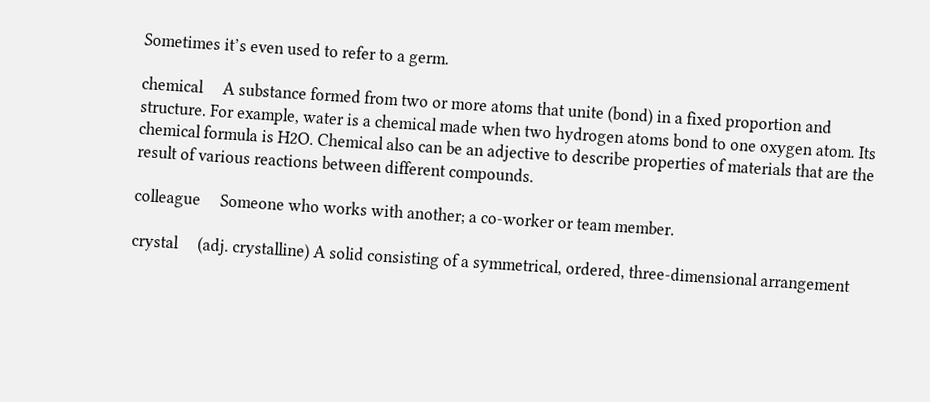Sometimes it’s even used to refer to a germ.

chemical     A substance formed from two or more atoms that unite (bond) in a fixed proportion and structure. For example, water is a chemical made when two hydrogen atoms bond to one oxygen atom. Its chemical formula is H2O. Chemical also can be an adjective to describe properties of materials that are the result of various reactions between different compounds.

colleague     Someone who works with another; a co-worker or team member.

crystal     (adj. crystalline) A solid consisting of a symmetrical, ordered, three-dimensional arrangement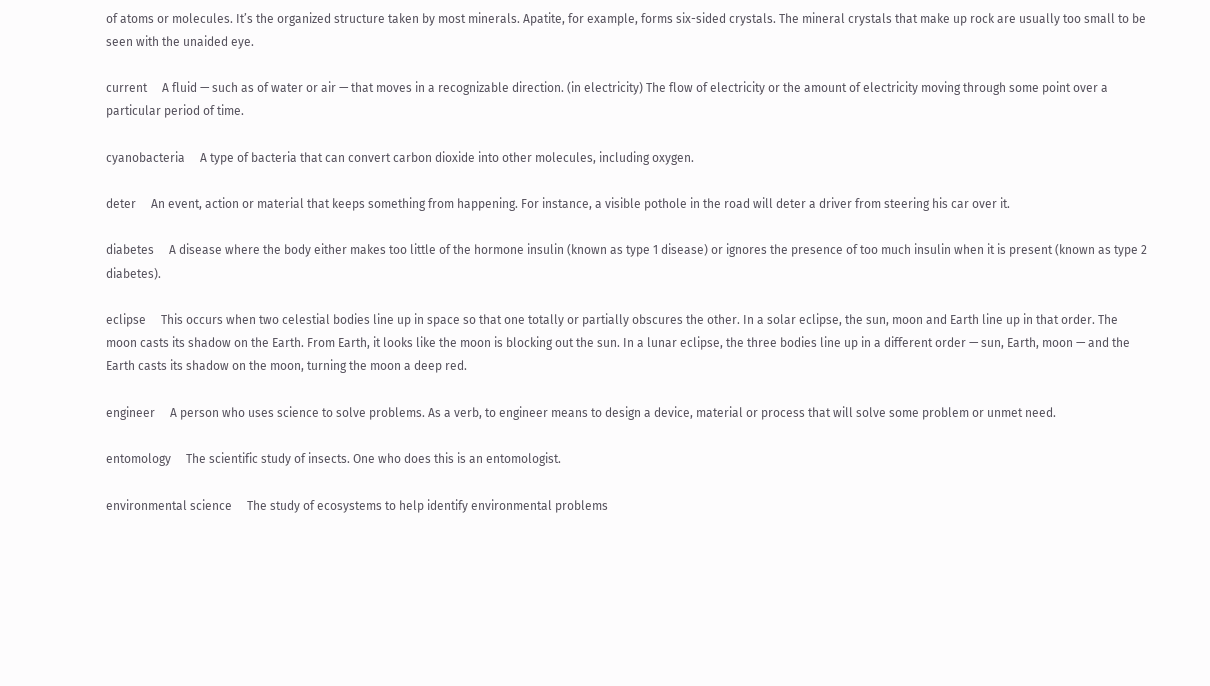of atoms or molecules. It’s the organized structure taken by most minerals. Apatite, for example, forms six-sided crystals. The mineral crystals that make up rock are usually too small to be seen with the unaided eye.

current     A fluid — such as of water or air — that moves in a recognizable direction. (in electricity) The flow of electricity or the amount of electricity moving through some point over a particular period of time.

cyanobacteria     A type of bacteria that can convert carbon dioxide into other molecules, including oxygen.

deter     An event, action or material that keeps something from happening. For instance, a visible pothole in the road will deter a driver from steering his car over it.

diabetes     A disease where the body either makes too little of the hormone insulin (known as type 1 disease) or ignores the presence of too much insulin when it is present (known as type 2 diabetes).

eclipse     This occurs when two celestial bodies line up in space so that one totally or partially obscures the other. In a solar eclipse, the sun, moon and Earth line up in that order. The moon casts its shadow on the Earth. From Earth, it looks like the moon is blocking out the sun. In a lunar eclipse, the three bodies line up in a different order — sun, Earth, moon — and the Earth casts its shadow on the moon, turning the moon a deep red.

engineer     A person who uses science to solve problems. As a verb, to engineer means to design a device, material or process that will solve some problem or unmet need.

entomology     The scientific study of insects. One who does this is an entomologist.

environmental science     The study of ecosystems to help identify environmental problems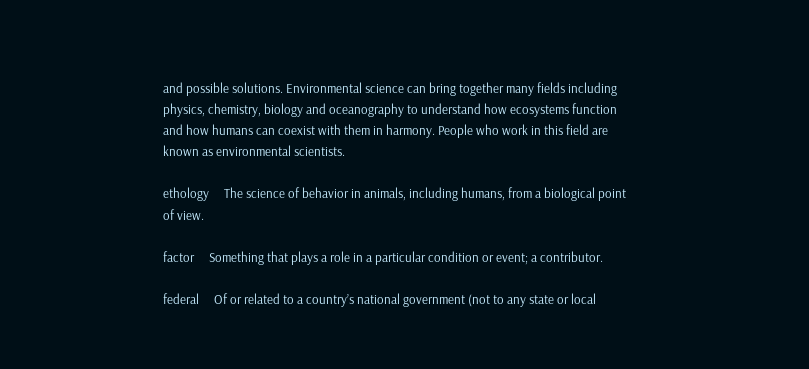and possible solutions. Environmental science can bring together many fields including physics, chemistry, biology and oceanography to understand how ecosystems function and how humans can coexist with them in harmony. People who work in this field are known as environmental scientists.

ethology     The science of behavior in animals, including humans, from a biological point of view.

factor     Something that plays a role in a particular condition or event; a contributor.

federal     Of or related to a country’s national government (not to any state or local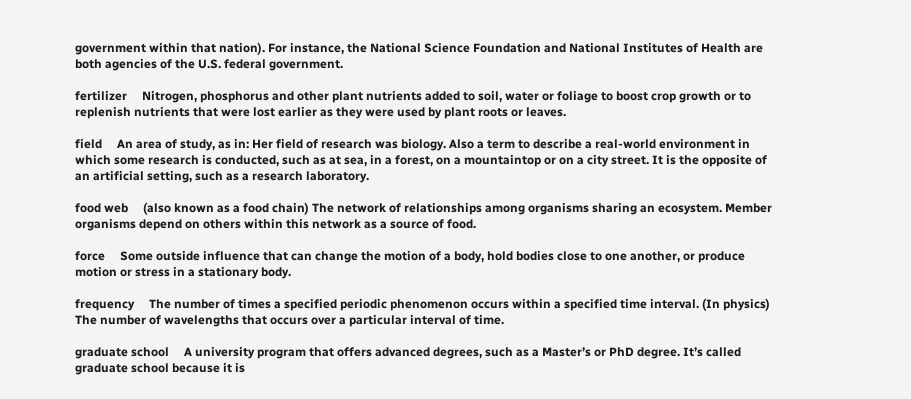government within that nation). For instance, the National Science Foundation and National Institutes of Health are both agencies of the U.S. federal government.

fertilizer     Nitrogen, phosphorus and other plant nutrients added to soil, water or foliage to boost crop growth or to replenish nutrients that were lost earlier as they were used by plant roots or leaves.

field     An area of study, as in: Her field of research was biology. Also a term to describe a real-world environment in which some research is conducted, such as at sea, in a forest, on a mountaintop or on a city street. It is the opposite of an artificial setting, such as a research laboratory.

food web     (also known as a food chain) The network of relationships among organisms sharing an ecosystem. Member organisms depend on others within this network as a source of food.

force     Some outside influence that can change the motion of a body, hold bodies close to one another, or produce motion or stress in a stationary body.

frequency     The number of times a specified periodic phenomenon occurs within a specified time interval. (In physics) The number of wavelengths that occurs over a particular interval of time.

graduate school     A university program that offers advanced degrees, such as a Master’s or PhD degree. It’s called graduate school because it is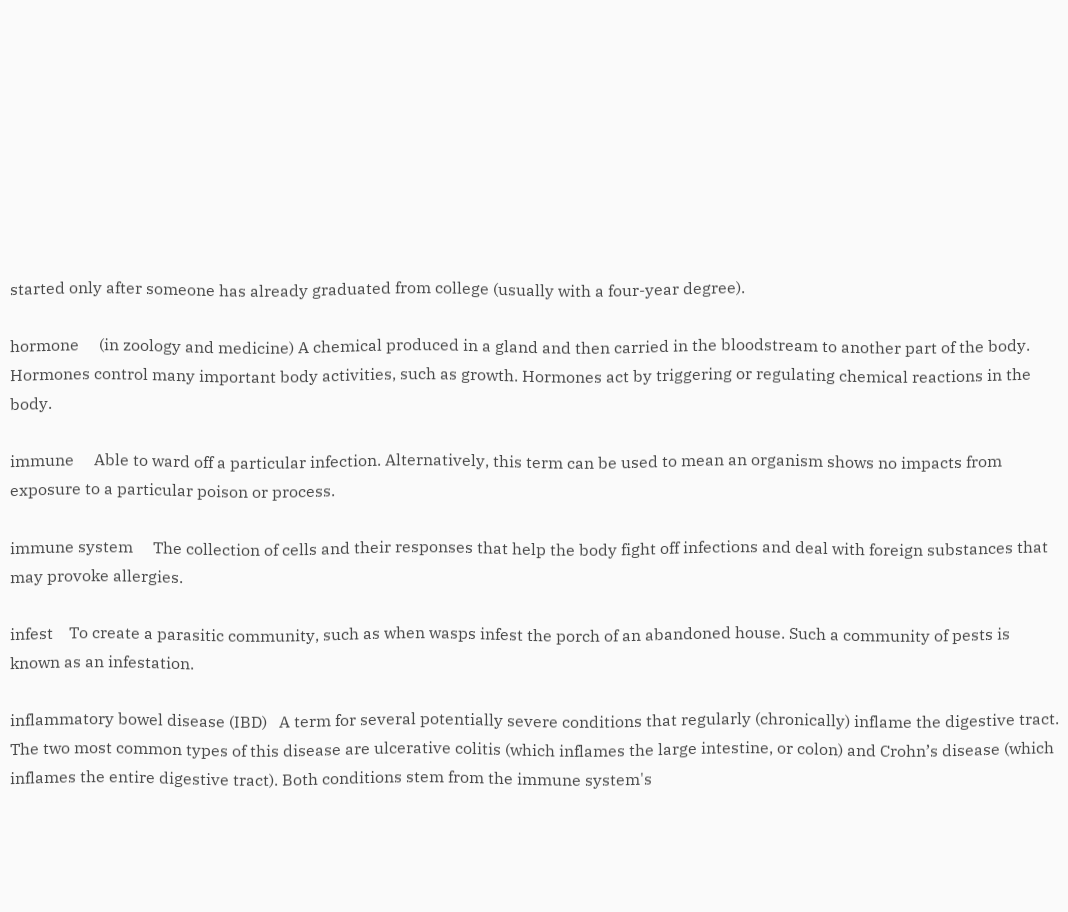started only after someone has already graduated from college (usually with a four-year degree).

hormone     (in zoology and medicine) A chemical produced in a gland and then carried in the bloodstream to another part of the body. Hormones control many important body activities, such as growth. Hormones act by triggering or regulating chemical reactions in the body.

immune     Able to ward off a particular infection. Alternatively, this term can be used to mean an organism shows no impacts from exposure to a particular poison or process.

immune system     The collection of cells and their responses that help the body fight off infections and deal with foreign substances that may provoke allergies.

infest    To create a parasitic community, such as when wasps infest the porch of an abandoned house. Such a community of pests is known as an infestation.

inflammatory bowel disease (IBD)   A term for several potentially severe conditions that regularly (chronically) inflame the digestive tract. The two most common types of this disease are ulcerative colitis (which inflames the large intestine, or colon) and Crohn’s disease (which inflames the entire digestive tract). Both conditions stem from the immune system's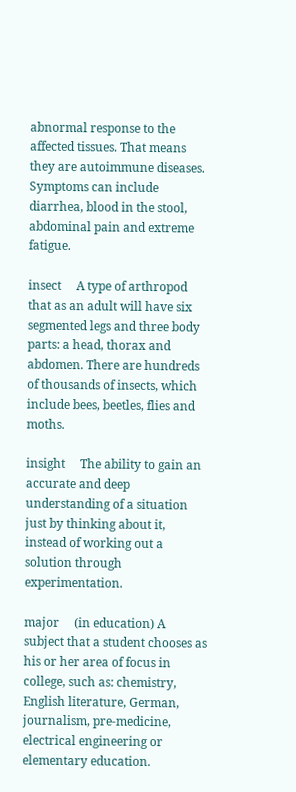abnormal response to the affected tissues. That means they are autoimmune diseases. Symptoms can include diarrhea, blood in the stool, abdominal pain and extreme fatigue.

insect     A type of arthropod that as an adult will have six segmented legs and three body parts: a head, thorax and abdomen. There are hundreds of thousands of insects, which include bees, beetles, flies and moths.

insight     The ability to gain an accurate and deep understanding of a situation just by thinking about it, instead of working out a solution through experimentation.

major     (in education) A subject that a student chooses as his or her area of focus in college, such as: chemistry, English literature, German, journalism, pre-medicine, electrical engineering or elementary education.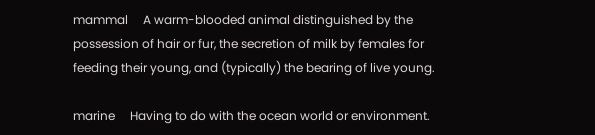mammal     A warm-blooded animal distinguished by the possession of hair or fur, the secretion of milk by females for feeding their young, and (typically) the bearing of live young.

marine     Having to do with the ocean world or environment.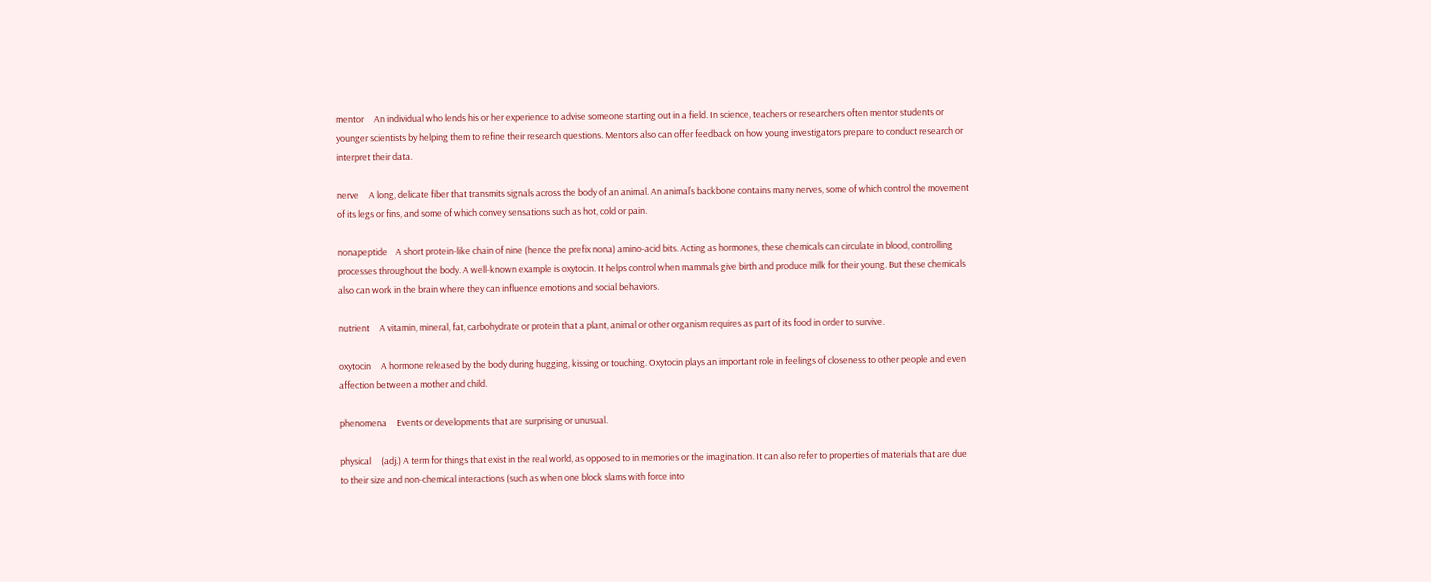mentor     An individual who lends his or her experience to advise someone starting out in a field. In science, teachers or researchers often mentor students or younger scientists by helping them to refine their research questions. Mentors also can offer feedback on how young investigators prepare to conduct research or interpret their data.

nerve     A long, delicate fiber that transmits signals across the body of an animal. An animal’s backbone contains many nerves, some of which control the movement of its legs or fins, and some of which convey sensations such as hot, cold or pain.

nonapeptide    A short protein-like chain of nine (hence the prefix nona) amino-acid bits. Acting as hormones, these chemicals can circulate in blood, controlling processes throughout the body. A well-known example is oxytocin. It helps control when mammals give birth and produce milk for their young. But these chemicals also can work in the brain where they can influence emotions and social behaviors.

nutrient     A vitamin, mineral, fat, carbohydrate or protein that a plant, animal or other organism requires as part of its food in order to survive.

oxytocin     A hormone released by the body during hugging, kissing or touching. Oxytocin plays an important role in feelings of closeness to other people and even affection between a mother and child.

phenomena     Events or developments that are surprising or unusual.

physical     (adj.) A term for things that exist in the real world, as opposed to in memories or the imagination. It can also refer to properties of materials that are due to their size and non-chemical interactions (such as when one block slams with force into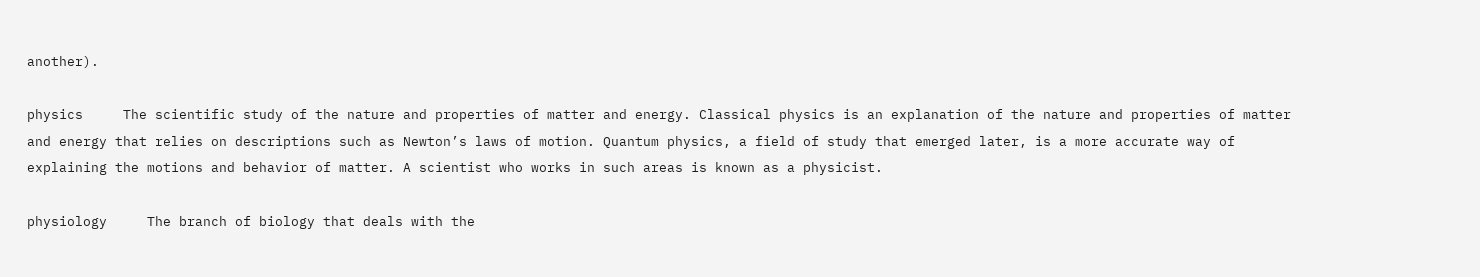another).

physics     The scientific study of the nature and properties of matter and energy. Classical physics is an explanation of the nature and properties of matter and energy that relies on descriptions such as Newton’s laws of motion. Quantum physics, a field of study that emerged later, is a more accurate way of explaining the motions and behavior of matter. A scientist who works in such areas is known as a physicist.

physiology     The branch of biology that deals with the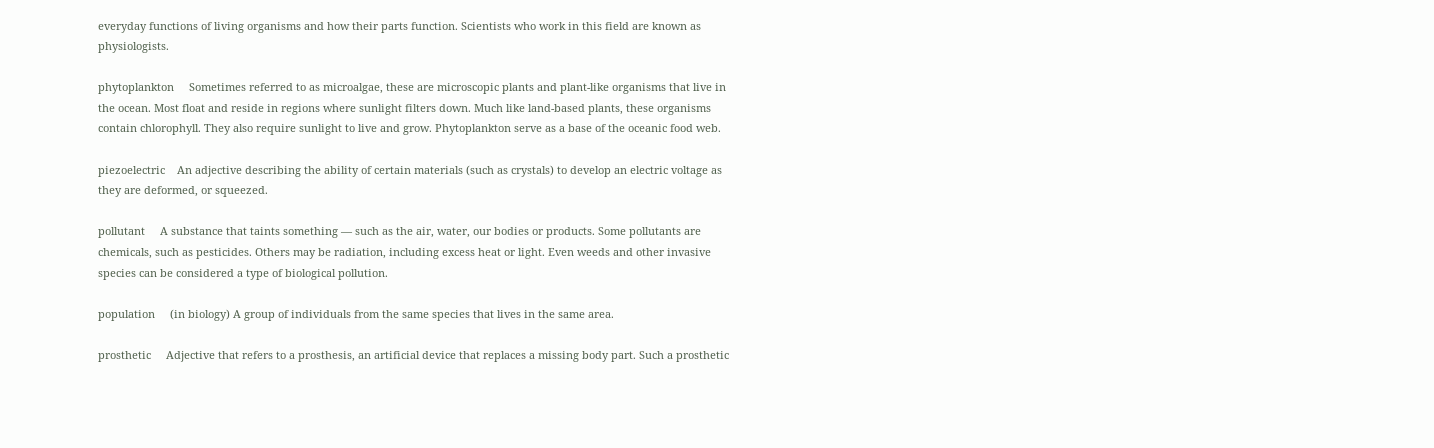everyday functions of living organisms and how their parts function. Scientists who work in this field are known as physiologists.

phytoplankton     Sometimes referred to as microalgae, these are microscopic plants and plant-like organisms that live in the ocean. Most float and reside in regions where sunlight filters down. Much like land-based plants, these organisms contain chlorophyll. They also require sunlight to live and grow. Phytoplankton serve as a base of the oceanic food web.

piezoelectric    An adjective describing the ability of certain materials (such as crystals) to develop an electric voltage as they are deformed, or squeezed.

pollutant     A substance that taints something — such as the air, water, our bodies or products. Some pollutants are chemicals, such as pesticides. Others may be radiation, including excess heat or light. Even weeds and other invasive species can be considered a type of biological pollution.

population     (in biology) A group of individuals from the same species that lives in the same area.

prosthetic     Adjective that refers to a prosthesis, an artificial device that replaces a missing body part. Such a prosthetic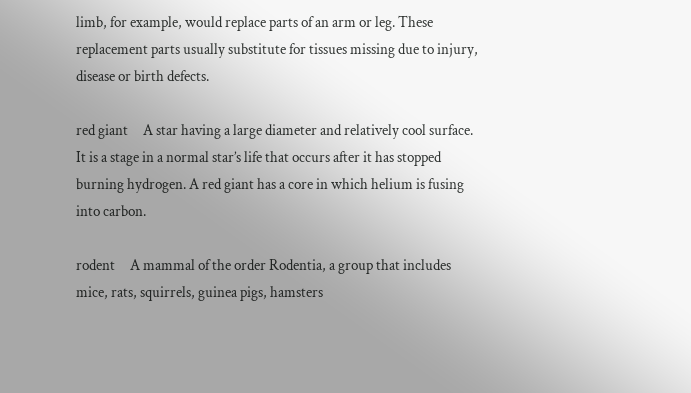limb, for example, would replace parts of an arm or leg. These replacement parts usually substitute for tissues missing due to injury, disease or birth defects.

red giant     A star having a large diameter and relatively cool surface. It is a stage in a normal star’s life that occurs after it has stopped burning hydrogen. A red giant has a core in which helium is fusing into carbon.

rodent     A mammal of the order Rodentia, a group that includes mice, rats, squirrels, guinea pigs, hamsters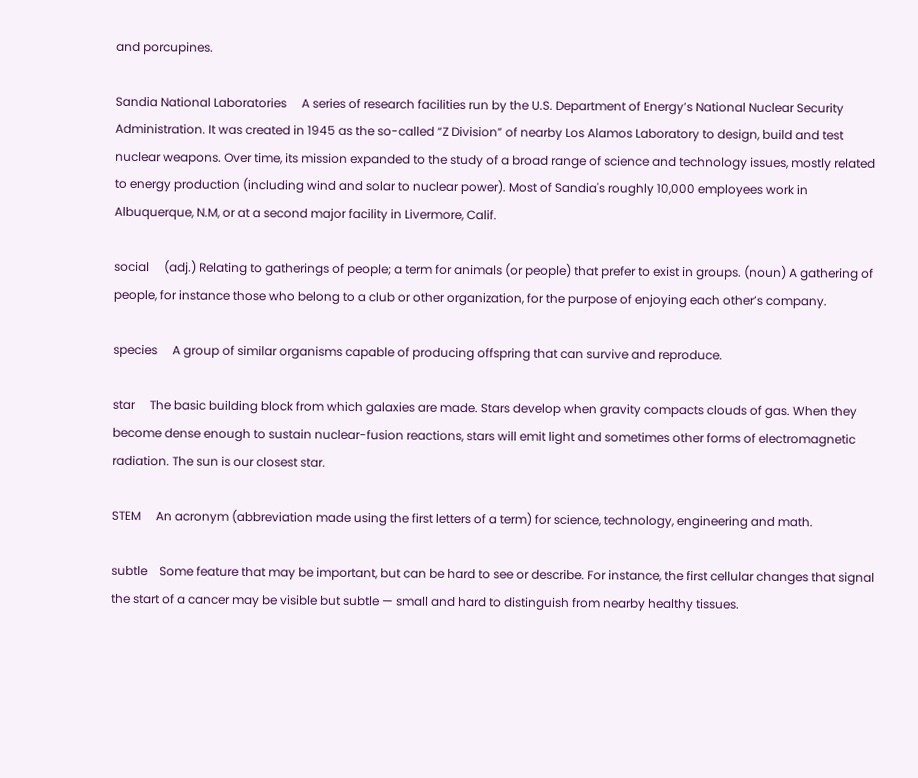and porcupines.

Sandia National Laboratories     A series of research facilities run by the U.S. Department of Energy’s National Nuclear Security Administration. It was created in 1945 as the so-called “Z Division” of nearby Los Alamos Laboratory to design, build and test nuclear weapons. Over time, its mission expanded to the study of a broad range of science and technology issues, mostly related to energy production (including wind and solar to nuclear power). Most of Sandia's roughly 10,000 employees work in Albuquerque, N.M, or at a second major facility in Livermore, Calif.

social     (adj.) Relating to gatherings of people; a term for animals (or people) that prefer to exist in groups. (noun) A gathering of people, for instance those who belong to a club or other organization, for the purpose of enjoying each other’s company.

species     A group of similar organisms capable of producing offspring that can survive and reproduce.

star     The basic building block from which galaxies are made. Stars develop when gravity compacts clouds of gas. When they become dense enough to sustain nuclear-fusion reactions, stars will emit light and sometimes other forms of electromagnetic radiation. The sun is our closest star.

STEM     An acronym (abbreviation made using the first letters of a term) for science, technology, engineering and math.

subtle    Some feature that may be important, but can be hard to see or describe. For instance, the first cellular changes that signal the start of a cancer may be visible but subtle — small and hard to distinguish from nearby healthy tissues.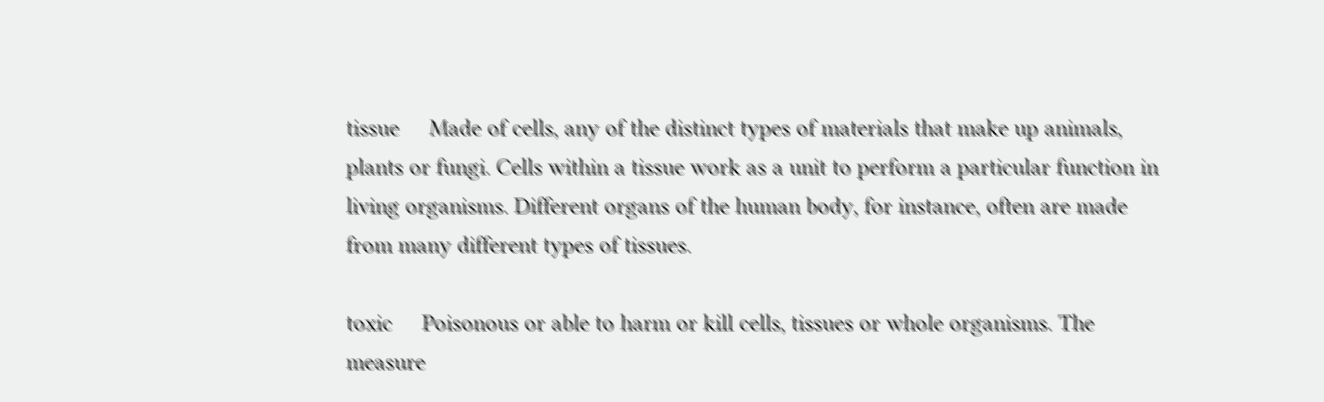tissue     Made of cells, any of the distinct types of materials that make up animals, plants or fungi. Cells within a tissue work as a unit to perform a particular function in living organisms. Different organs of the human body, for instance, often are made from many different types of tissues.

toxic     Poisonous or able to harm or kill cells, tissues or whole organisms. The measure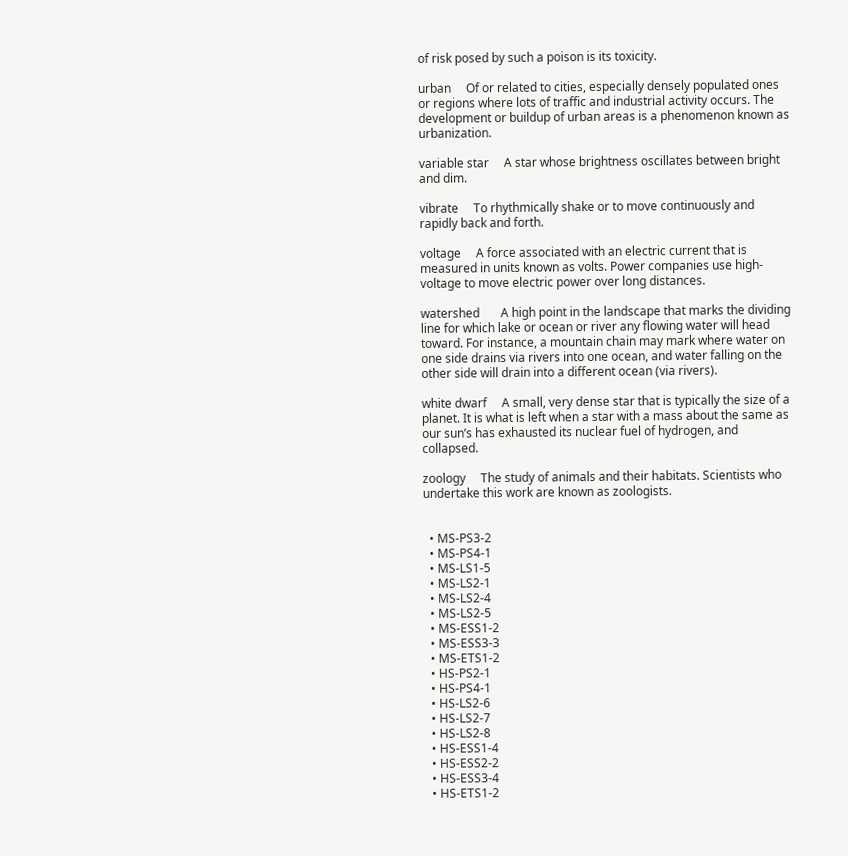of risk posed by such a poison is its toxicity.

urban     Of or related to cities, especially densely populated ones or regions where lots of traffic and industrial activity occurs. The development or buildup of urban areas is a phenomenon known as urbanization.

variable star     A star whose brightness oscillates between bright and dim.

vibrate     To rhythmically shake or to move continuously and rapidly back and forth.

voltage     A force associated with an electric current that is measured in units known as volts. Power companies use high-voltage to move electric power over long distances.

watershed       A high point in the landscape that marks the dividing line for which lake or ocean or river any flowing water will head toward. For instance, a mountain chain may mark where water on one side drains via rivers into one ocean, and water falling on the other side will drain into a different ocean (via rivers).

white dwarf     A small, very dense star that is typically the size of a planet. It is what is left when a star with a mass about the same as our sun’s has exhausted its nuclear fuel of hydrogen, and collapsed.

zoology     The study of animals and their habitats. Scientists who undertake this work are known as zoologists.


  • MS-PS3-2
  • MS-PS4-1
  • MS-LS1-5
  • MS-LS2-1
  • MS-LS2-4
  • MS-LS2-5
  • MS-ESS1-2
  • MS-ESS3-3
  • MS-ETS1-2
  • HS-PS2-1
  • HS-PS4-1
  • HS-LS2-6
  • HS-LS2-7
  • HS-LS2-8
  • HS-ESS1-4
  • HS-ESS2-2
  • HS-ESS3-4
  • HS-ETS1-2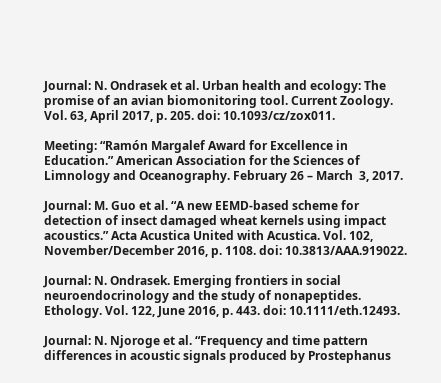Journal: N. Ondrasek et al. Urban health and ecology: The promise of an avian biomonitoring tool. Current Zoology. Vol. 63, April 2017, p. 205. doi: 10.1093/cz/zox011.

Meeting: “Ramón Margalef Award for Excellence in Education.” American Association for the Sciences of Limnology and Oceanography. February 26 – March  3, 2017.

Journal: M. Guo et al. “A new EEMD-based scheme for detection of insect damaged wheat kernels using impact acoustics.” Acta Acustica United with Acustica. Vol. 102, November/December 2016, p. 1108. doi: 10.3813/AAA.919022.

Journal: N. Ondrasek. Emerging frontiers in social neuroendocrinology and the study of nonapeptides. Ethology. Vol. 122, June 2016, p. 443. doi: 10.1111/eth.12493.

Journal: N. Njoroge et al. “Frequency and time pattern differences in acoustic signals produced by Prostephanus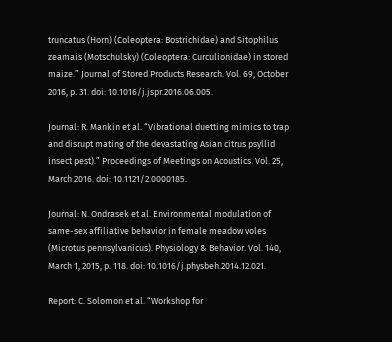truncatus (Horn) (Coleoptera: Bostrichidae) and Sitophilus zeamais (Motschulsky) (Coleoptera: Curculionidae) in stored maize.” Journal of Stored Products Research. Vol. 69, October 2016, p. 31. doi: 10.1016/j.jspr.2016.06.005.

Journal: R. Mankin et al. “Vibrational duetting mimics to trap and disrupt mating of the devastating Asian citrus psyllid insect pest).” Proceedings of Meetings on Acoustics. Vol. 25, March 2016. doi: 10.1121/2.0000185.

Journal: N. Ondrasek et al. Environmental modulation of same-sex affiliative behavior in female meadow voles (Microtus pennsylvanicus). Physiology & Behavior. Vol. 140, March 1, 2015, p. 118. doi: 10.1016/j.physbeh.2014.12.021.

Report: C. Solomon et al. “Workshop for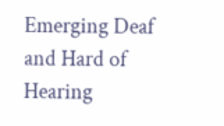Emerging Deaf and Hard of Hearing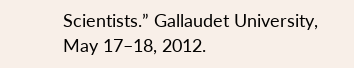Scientists.” Gallaudet University, May 17–18, 2012.